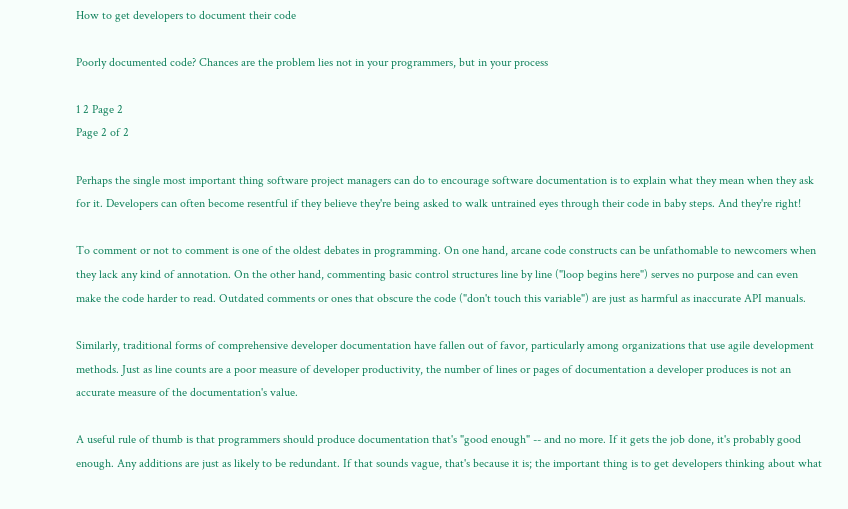How to get developers to document their code

Poorly documented code? Chances are the problem lies not in your programmers, but in your process

1 2 Page 2
Page 2 of 2

Perhaps the single most important thing software project managers can do to encourage software documentation is to explain what they mean when they ask for it. Developers can often become resentful if they believe they're being asked to walk untrained eyes through their code in baby steps. And they're right!

To comment or not to comment is one of the oldest debates in programming. On one hand, arcane code constructs can be unfathomable to newcomers when they lack any kind of annotation. On the other hand, commenting basic control structures line by line ("loop begins here") serves no purpose and can even make the code harder to read. Outdated comments or ones that obscure the code ("don't touch this variable") are just as harmful as inaccurate API manuals.

Similarly, traditional forms of comprehensive developer documentation have fallen out of favor, particularly among organizations that use agile development methods. Just as line counts are a poor measure of developer productivity, the number of lines or pages of documentation a developer produces is not an accurate measure of the documentation's value.

A useful rule of thumb is that programmers should produce documentation that's "good enough" -- and no more. If it gets the job done, it's probably good enough. Any additions are just as likely to be redundant. If that sounds vague, that's because it is; the important thing is to get developers thinking about what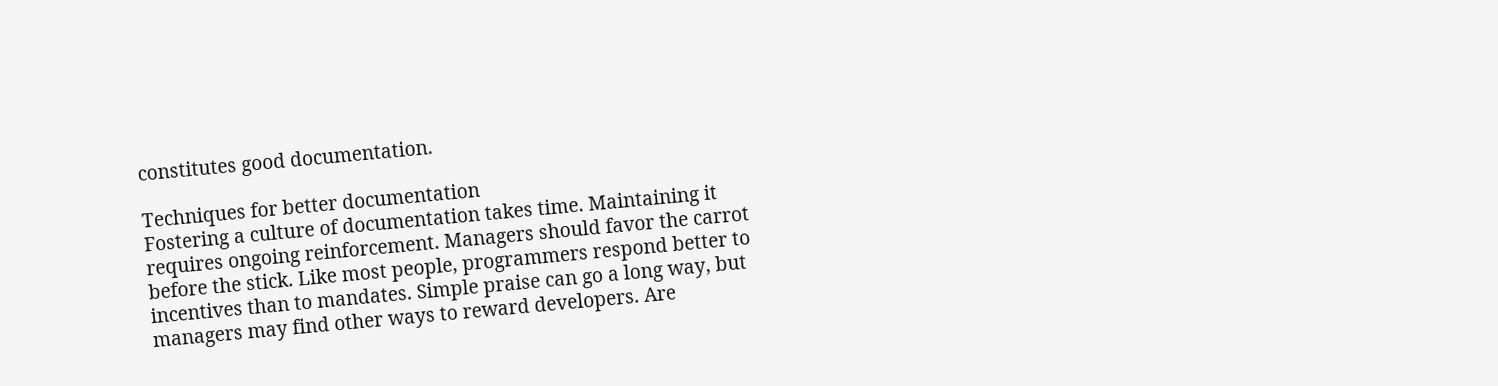constitutes good documentation.

Techniques for better documentation
Fostering a culture of documentation takes time. Maintaining it requires ongoing reinforcement. Managers should favor the carrot before the stick. Like most people, programmers respond better to incentives than to mandates. Simple praise can go a long way, but managers may find other ways to reward developers. Are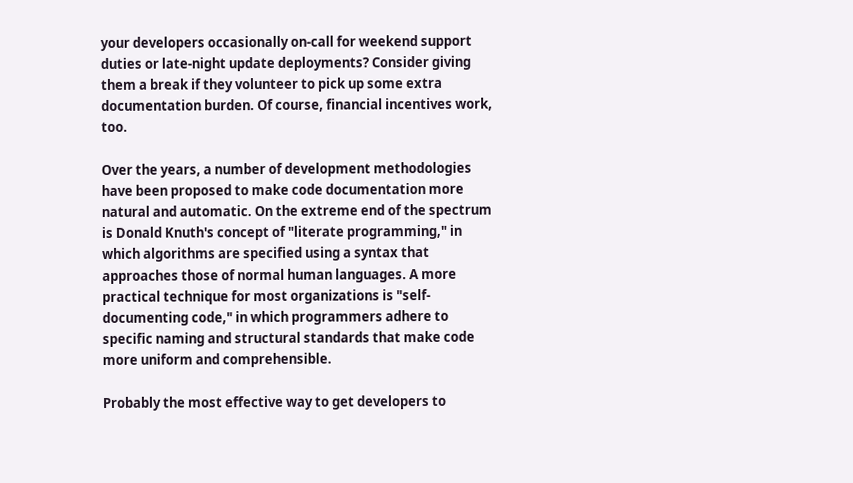your developers occasionally on-call for weekend support duties or late-night update deployments? Consider giving them a break if they volunteer to pick up some extra documentation burden. Of course, financial incentives work, too.

Over the years, a number of development methodologies have been proposed to make code documentation more natural and automatic. On the extreme end of the spectrum is Donald Knuth's concept of "literate programming," in which algorithms are specified using a syntax that approaches those of normal human languages. A more practical technique for most organizations is "self-documenting code," in which programmers adhere to specific naming and structural standards that make code more uniform and comprehensible.

Probably the most effective way to get developers to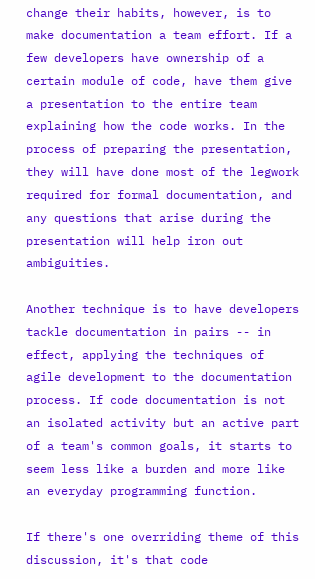change their habits, however, is to make documentation a team effort. If a few developers have ownership of a certain module of code, have them give a presentation to the entire team explaining how the code works. In the process of preparing the presentation, they will have done most of the legwork required for formal documentation, and any questions that arise during the presentation will help iron out ambiguities.

Another technique is to have developers tackle documentation in pairs -- in effect, applying the techniques of agile development to the documentation process. If code documentation is not an isolated activity but an active part of a team's common goals, it starts to seem less like a burden and more like an everyday programming function.

If there's one overriding theme of this discussion, it's that code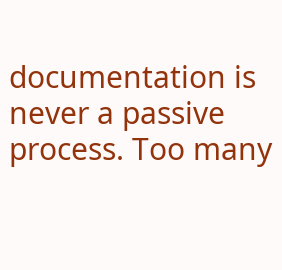documentation is never a passive process. Too many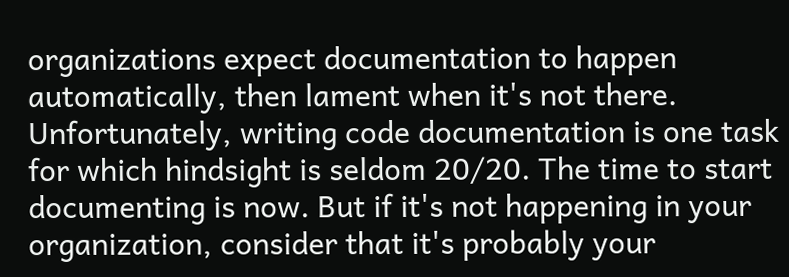organizations expect documentation to happen automatically, then lament when it's not there. Unfortunately, writing code documentation is one task for which hindsight is seldom 20/20. The time to start documenting is now. But if it's not happening in your organization, consider that it's probably your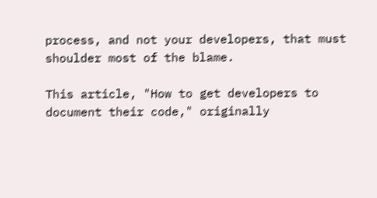process, and not your developers, that must shoulder most of the blame.

This article, "How to get developers to document their code," originally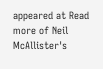appeared at Read more of Neil McAllister's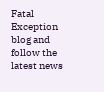Fatal Exception blog and follow the latest news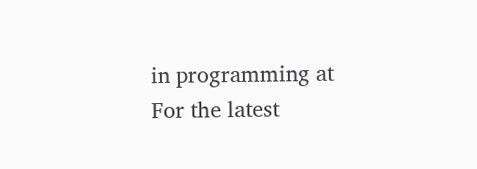in programming at For the latest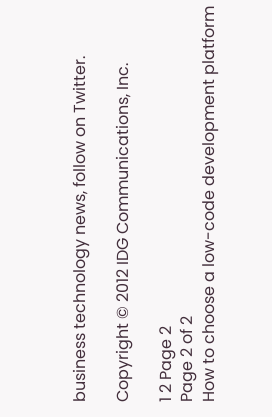business technology news, follow on Twitter.

Copyright © 2012 IDG Communications, Inc.

1 2 Page 2
Page 2 of 2
How to choose a low-code development platform